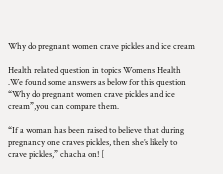Why do pregnant women crave pickles and ice cream

Health related question in topics Womens Health .We found some answers as below for this question “Why do pregnant women crave pickles and ice cream”,you can compare them.

“If a woman has been raised to believe that during pregnancy one craves pickles, then she’s likely to crave pickles,” chacha on! [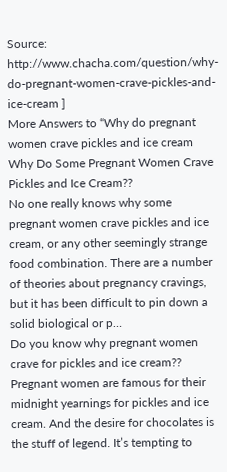Source: http://www.chacha.com/question/why-do-pregnant-women-crave-pickles-and-ice-cream ]
More Answers to “Why do pregnant women crave pickles and ice cream
Why Do Some Pregnant Women Crave Pickles and Ice Cream??
No one really knows why some pregnant women crave pickles and ice cream, or any other seemingly strange food combination. There are a number of theories about pregnancy cravings, but it has been difficult to pin down a solid biological or p…
Do you know why pregnant women crave for pickles and ice cream??
Pregnant women are famous for their midnight yearnings for pickles and ice cream. And the desire for chocolates is the stuff of legend. It’s tempting to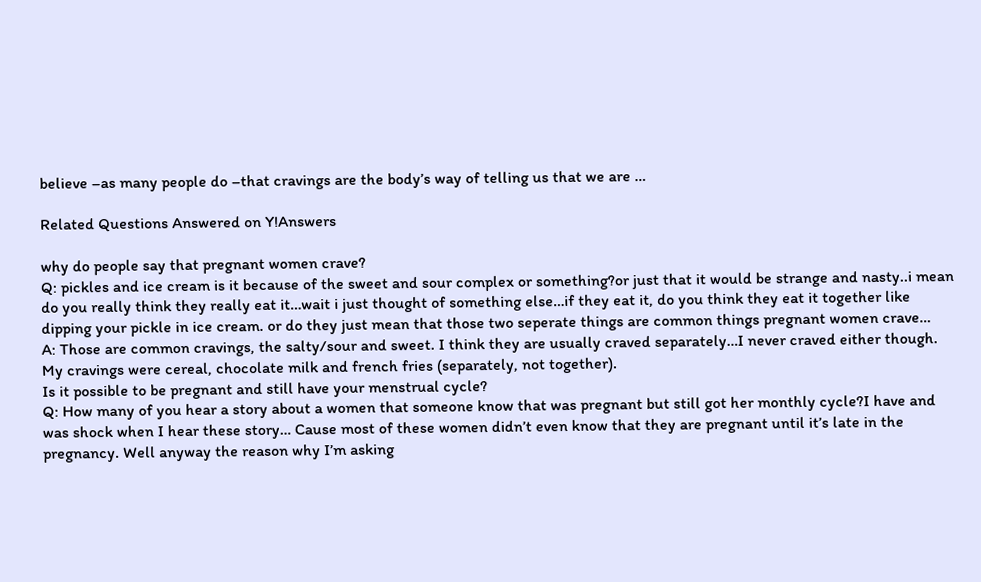believe –as many people do –that cravings are the body’s way of telling us that we are …

Related Questions Answered on Y!Answers

why do people say that pregnant women crave?
Q: pickles and ice cream is it because of the sweet and sour complex or something?or just that it would be strange and nasty..i mean do you really think they really eat it…wait i just thought of something else…if they eat it, do you think they eat it together like dipping your pickle in ice cream. or do they just mean that those two seperate things are common things pregnant women crave…
A: Those are common cravings, the salty/sour and sweet. I think they are usually craved separately…I never craved either though. My cravings were cereal, chocolate milk and french fries (separately, not together).
Is it possible to be pregnant and still have your menstrual cycle?
Q: How many of you hear a story about a women that someone know that was pregnant but still got her monthly cycle?I have and was shock when I hear these story… Cause most of these women didn’t even know that they are pregnant until it’s late in the pregnancy. Well anyway the reason why I’m asking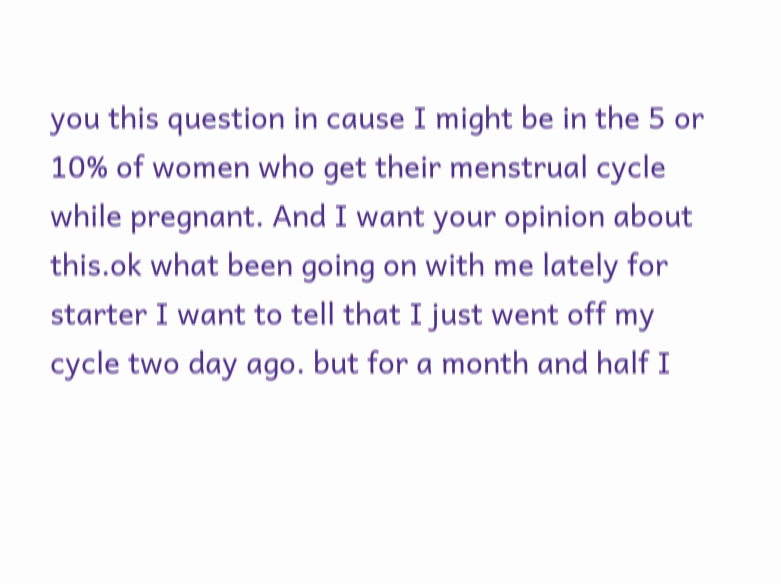you this question in cause I might be in the 5 or 10% of women who get their menstrual cycle while pregnant. And I want your opinion about this.ok what been going on with me lately for starter I want to tell that I just went off my cycle two day ago. but for a month and half I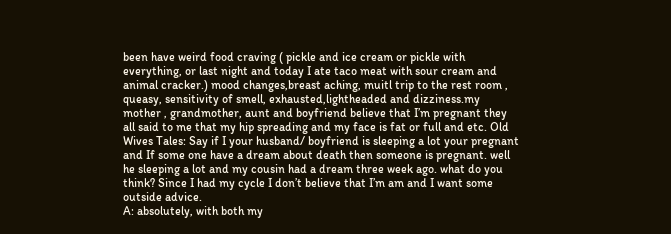been have weird food craving ( pickle and ice cream or pickle with everything, or last night and today I ate taco meat with sour cream and animal cracker.) mood changes,breast aching, muitl trip to the rest room , queasy, sensitivity of smell, exhausted,lightheaded and dizziness.my mother , grandmother, aunt and boyfriend believe that I’m pregnant they all said to me that my hip spreading and my face is fat or full and etc. Old Wives Tales: Say if I your husband/ boyfriend is sleeping a lot your pregnant and If some one have a dream about death then someone is pregnant. well he sleeping a lot and my cousin had a dream three week ago. what do you think? Since I had my cycle I don’t believe that I’m am and I want some outside advice.
A: absolutely, with both my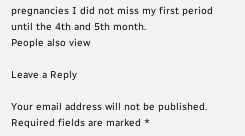pregnancies I did not miss my first period until the 4th and 5th month.
People also view

Leave a Reply

Your email address will not be published. Required fields are marked *